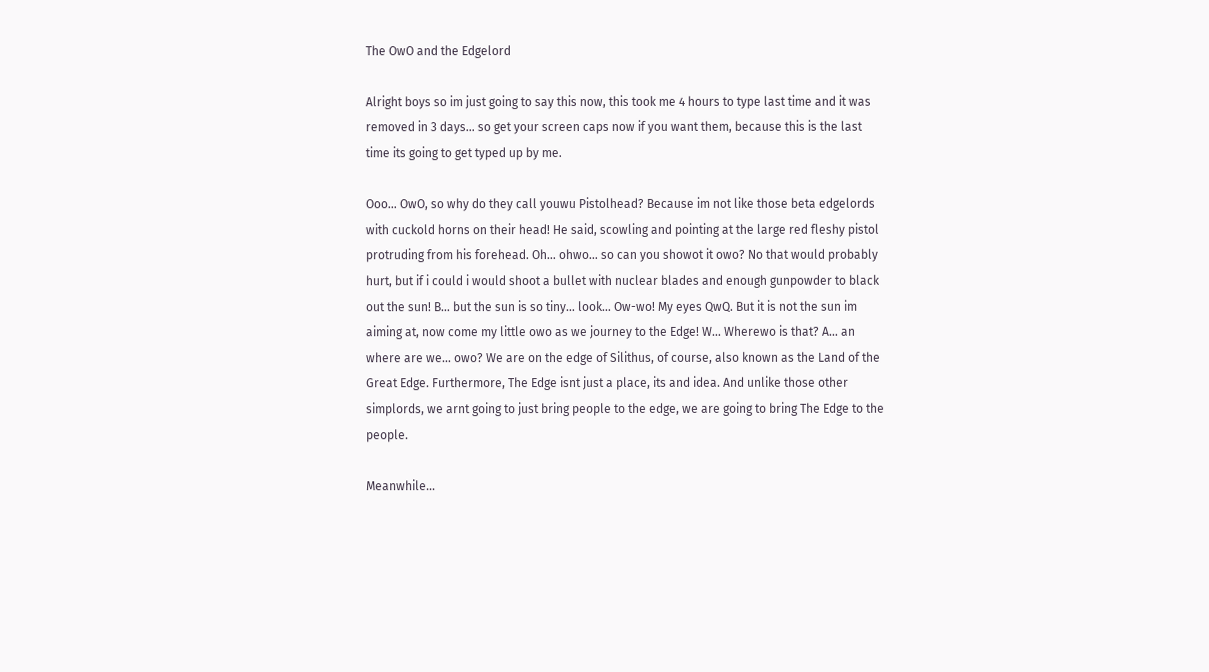The OwO and the Edgelord

Alright boys so im just going to say this now, this took me 4 hours to type last time and it was removed in 3 days… so get your screen caps now if you want them, because this is the last time its going to get typed up by me.

Ooo… OwO, so why do they call youwu Pistolhead? Because im not like those beta edgelords with cuckold horns on their head! He said, scowling and pointing at the large red fleshy pistol protruding from his forehead. Oh… ohwo… so can you showot it owo? No that would probably hurt, but if i could i would shoot a bullet with nuclear blades and enough gunpowder to black out the sun! B… but the sun is so tiny… look… Ow-wo! My eyes QwQ. But it is not the sun im aiming at, now come my little owo as we journey to the Edge! W… Wherewo is that? A… an where are we… owo? We are on the edge of Silithus, of course, also known as the Land of the Great Edge. Furthermore, The Edge isnt just a place, its and idea. And unlike those other simplords, we arnt going to just bring people to the edge, we are going to bring The Edge to the people.

Meanwhile…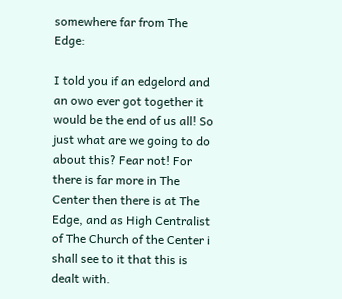somewhere far from The Edge:

I told you if an edgelord and an owo ever got together it would be the end of us all! So just what are we going to do about this? Fear not! For there is far more in The Center then there is at The Edge, and as High Centralist of The Church of the Center i shall see to it that this is dealt with.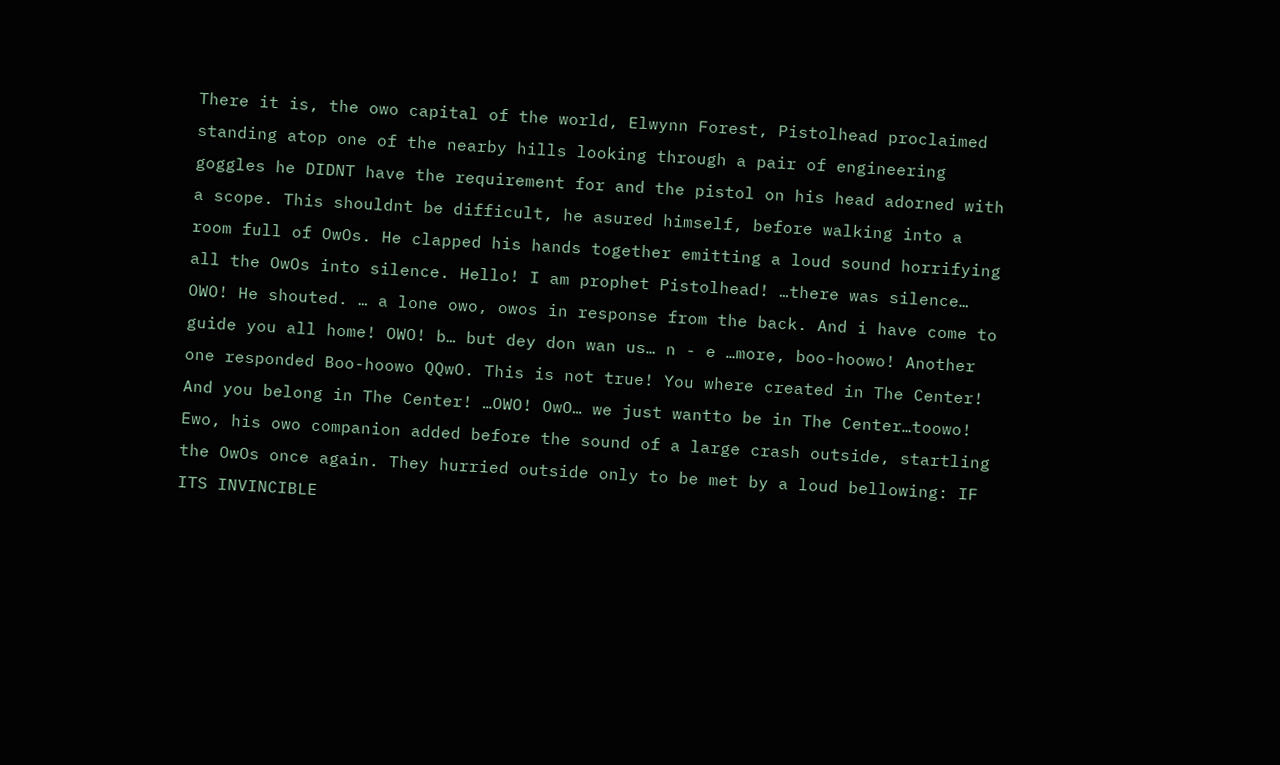There it is, the owo capital of the world, Elwynn Forest, Pistolhead proclaimed standing atop one of the nearby hills looking through a pair of engineering goggles he DIDNT have the requirement for and the pistol on his head adorned with a scope. This shouldnt be difficult, he asured himself, before walking into a room full of OwOs. He clapped his hands together emitting a loud sound horrifying all the OwOs into silence. Hello! I am prophet Pistolhead! …there was silence… OWO! He shouted. … a lone owo, owos in response from the back. And i have come to guide you all home! OWO! b… but dey don wan us… n - e …more, boo-hoowo! Another one responded Boo-hoowo QQwO. This is not true! You where created in The Center! And you belong in The Center! …OWO! OwO… we just wantto be in The Center…toowo! Ewo, his owo companion added before the sound of a large crash outside, startling the OwOs once again. They hurried outside only to be met by a loud bellowing: IF ITS INVINCIBLE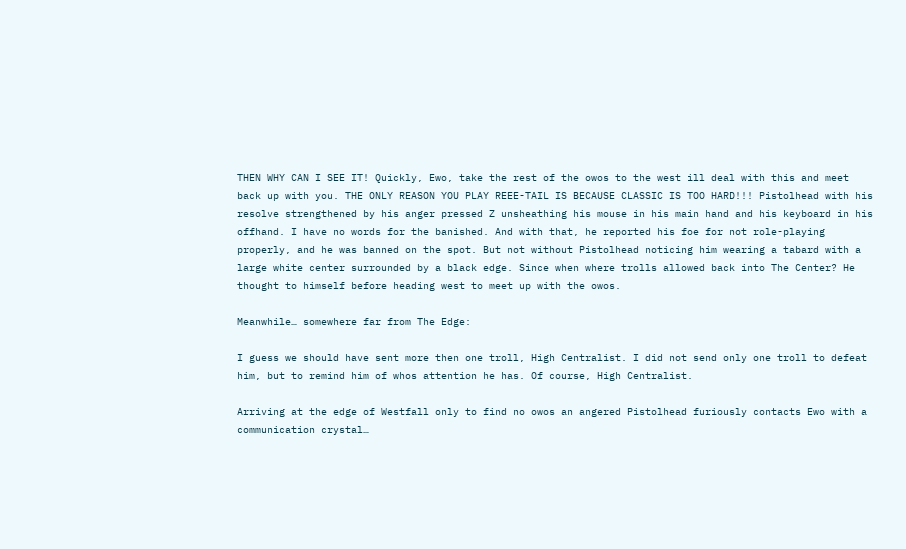THEN WHY CAN I SEE IT! Quickly, Ewo, take the rest of the owos to the west ill deal with this and meet back up with you. THE ONLY REASON YOU PLAY REEE-TAIL IS BECAUSE CLASSIC IS TOO HARD!!! Pistolhead with his resolve strengthened by his anger pressed Z unsheathing his mouse in his main hand and his keyboard in his offhand. I have no words for the banished. And with that, he reported his foe for not role-playing properly, and he was banned on the spot. But not without Pistolhead noticing him wearing a tabard with a large white center surrounded by a black edge. Since when where trolls allowed back into The Center? He thought to himself before heading west to meet up with the owos.

Meanwhile… somewhere far from The Edge:

I guess we should have sent more then one troll, High Centralist. I did not send only one troll to defeat him, but to remind him of whos attention he has. Of course, High Centralist.

Arriving at the edge of Westfall only to find no owos an angered Pistolhead furiously contacts Ewo with a communication crystal…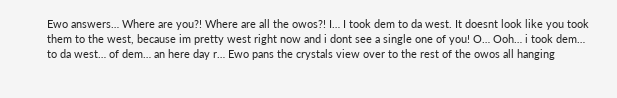Ewo answers… Where are you?! Where are all the owos?! I… I took dem to da west. It doesnt look like you took them to the west, because im pretty west right now and i dont see a single one of you! O… Ooh… i took dem… to da west… of dem… an here day r… Ewo pans the crystals view over to the rest of the owos all hanging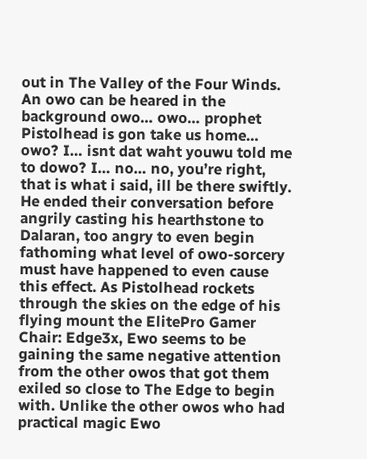out in The Valley of the Four Winds. An owo can be heared in the background owo… owo… prophet Pistolhead is gon take us home… owo? I… isnt dat waht youwu told me to dowo? I… no… no, you’re right, that is what i said, ill be there swiftly. He ended their conversation before angrily casting his hearthstone to Dalaran, too angry to even begin fathoming what level of owo-sorcery must have happened to even cause this effect. As Pistolhead rockets through the skies on the edge of his flying mount the ElitePro Gamer Chair: Edge3x, Ewo seems to be gaining the same negative attention from the other owos that got them exiled so close to The Edge to begin with. Unlike the other owos who had practical magic Ewo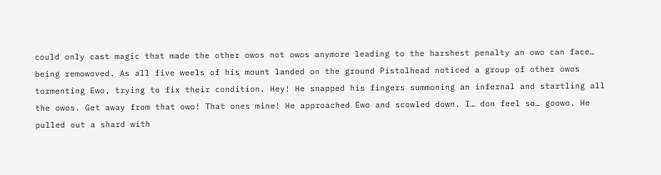could only cast magic that made the other owos not owos anymore leading to the harshest penalty an owo can face… being remowoved. As all five weels of his mount landed on the ground Pistolhead noticed a group of other owos tormenting Ewo, trying to fix their condition. Hey! He snapped his fingers summoning an infernal and startling all the owos. Get away from that owo! That ones mine! He approached Ewo and scowled down. I… don feel so… goowo. He pulled out a shard with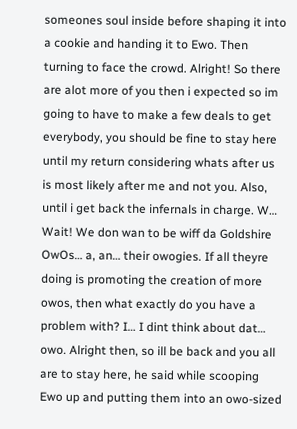someones soul inside before shaping it into a cookie and handing it to Ewo. Then turning to face the crowd. Alright! So there are alot more of you then i expected so im going to have to make a few deals to get everybody, you should be fine to stay here until my return considering whats after us is most likely after me and not you. Also, until i get back the infernals in charge. W… Wait! We don wan to be wiff da Goldshire OwOs… a, an… their owogies. If all theyre doing is promoting the creation of more owos, then what exactly do you have a problem with? I… I dint think about dat… owo. Alright then, so ill be back and you all are to stay here, he said while scooping Ewo up and putting them into an owo-sized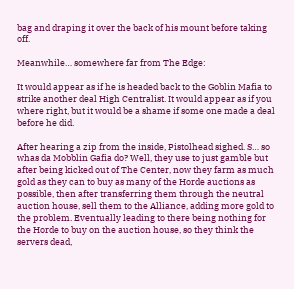bag and draping it over the back of his mount before taking off.

Meanwhile… somewhere far from The Edge:

It would appear as if he is headed back to the Goblin Mafia to strike another deal High Centralist. It would appear as if you where right, but it would be a shame if some one made a deal before he did.

After hearing a zip from the inside, Pistolhead sighed. S… so whas da Mobblin Gafia do? Well, they use to just gamble but after being kicked out of The Center, now they farm as much gold as they can to buy as many of the Horde auctions as possible, then after transferring them through the neutral auction house, sell them to the Alliance, adding more gold to the problem. Eventually leading to there being nothing for the Horde to buy on the auction house, so they think the servers dead,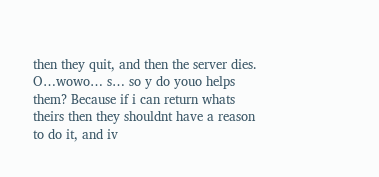then they quit, and then the server dies. O…wowo… s… so y do youo helps them? Because if i can return whats theirs then they shouldnt have a reason to do it, and iv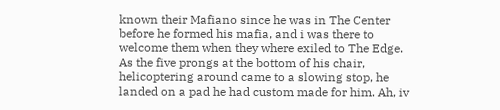known their Mafiano since he was in The Center before he formed his mafia, and i was there to welcome them when they where exiled to The Edge. As the five prongs at the bottom of his chair, helicoptering around came to a slowing stop, he landed on a pad he had custom made for him. Ah, iv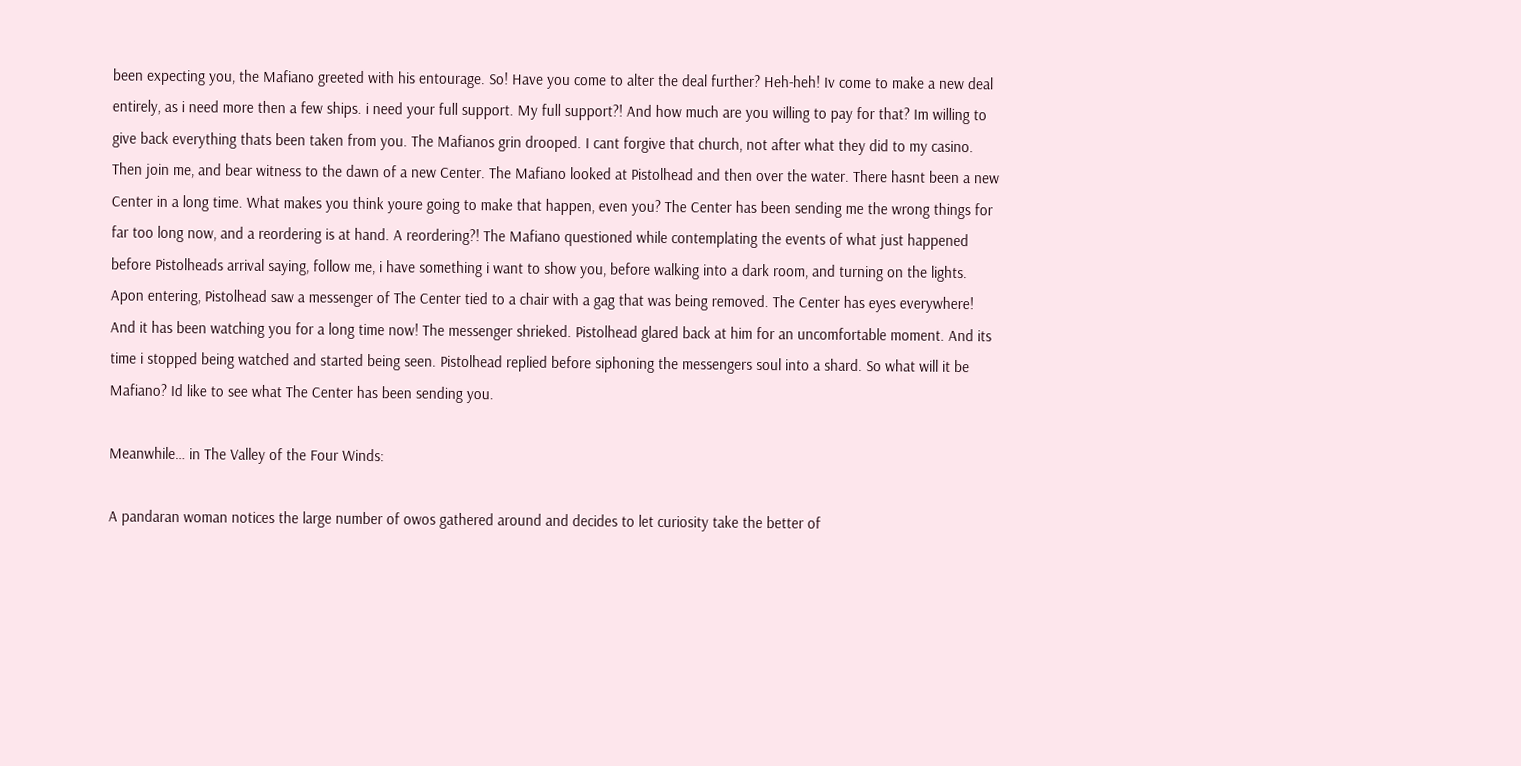been expecting you, the Mafiano greeted with his entourage. So! Have you come to alter the deal further? Heh-heh! Iv come to make a new deal entirely, as i need more then a few ships. i need your full support. My full support?! And how much are you willing to pay for that? Im willing to give back everything thats been taken from you. The Mafianos grin drooped. I cant forgive that church, not after what they did to my casino. Then join me, and bear witness to the dawn of a new Center. The Mafiano looked at Pistolhead and then over the water. There hasnt been a new Center in a long time. What makes you think youre going to make that happen, even you? The Center has been sending me the wrong things for far too long now, and a reordering is at hand. A reordering?! The Mafiano questioned while contemplating the events of what just happened before Pistolheads arrival saying, follow me, i have something i want to show you, before walking into a dark room, and turning on the lights. Apon entering, Pistolhead saw a messenger of The Center tied to a chair with a gag that was being removed. The Center has eyes everywhere! And it has been watching you for a long time now! The messenger shrieked. Pistolhead glared back at him for an uncomfortable moment. And its time i stopped being watched and started being seen. Pistolhead replied before siphoning the messengers soul into a shard. So what will it be Mafiano? Id like to see what The Center has been sending you.

Meanwhile… in The Valley of the Four Winds:

A pandaran woman notices the large number of owos gathered around and decides to let curiosity take the better of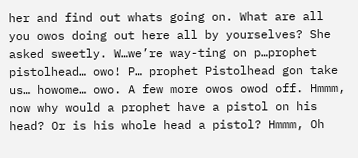her and find out whats going on. What are all you owos doing out here all by yourselves? She asked sweetly. W…we’re way-ting on p…prophet pistolhead… owo! P… prophet Pistolhead gon take us… howome… owo. A few more owos owod off. Hmmm, now why would a prophet have a pistol on his head? Or is his whole head a pistol? Hmmm, Oh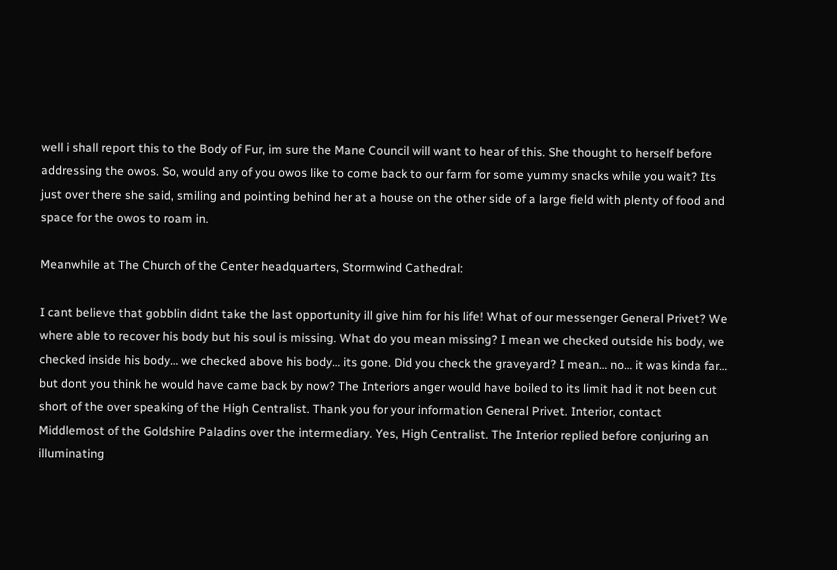well i shall report this to the Body of Fur, im sure the Mane Council will want to hear of this. She thought to herself before addressing the owos. So, would any of you owos like to come back to our farm for some yummy snacks while you wait? Its just over there she said, smiling and pointing behind her at a house on the other side of a large field with plenty of food and space for the owos to roam in.

Meanwhile at The Church of the Center headquarters, Stormwind Cathedral:

I cant believe that gobblin didnt take the last opportunity ill give him for his life! What of our messenger General Privet? We where able to recover his body but his soul is missing. What do you mean missing? I mean we checked outside his body, we checked inside his body… we checked above his body… its gone. Did you check the graveyard? I mean… no… it was kinda far… but dont you think he would have came back by now? The Interiors anger would have boiled to its limit had it not been cut short of the over speaking of the High Centralist. Thank you for your information General Privet. Interior, contact Middlemost of the Goldshire Paladins over the intermediary. Yes, High Centralist. The Interior replied before conjuring an illuminating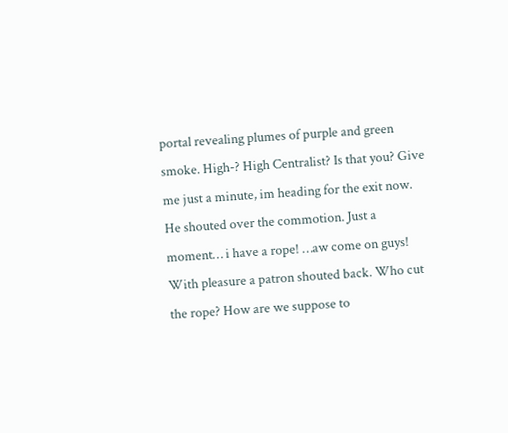portal revealing plumes of purple and green smoke. High-? High Centralist? Is that you? Give me just a minute, im heading for the exit now. He shouted over the commotion. Just a moment… i have a rope! …aw come on guys! With pleasure a patron shouted back. Who cut the rope? How are we suppose to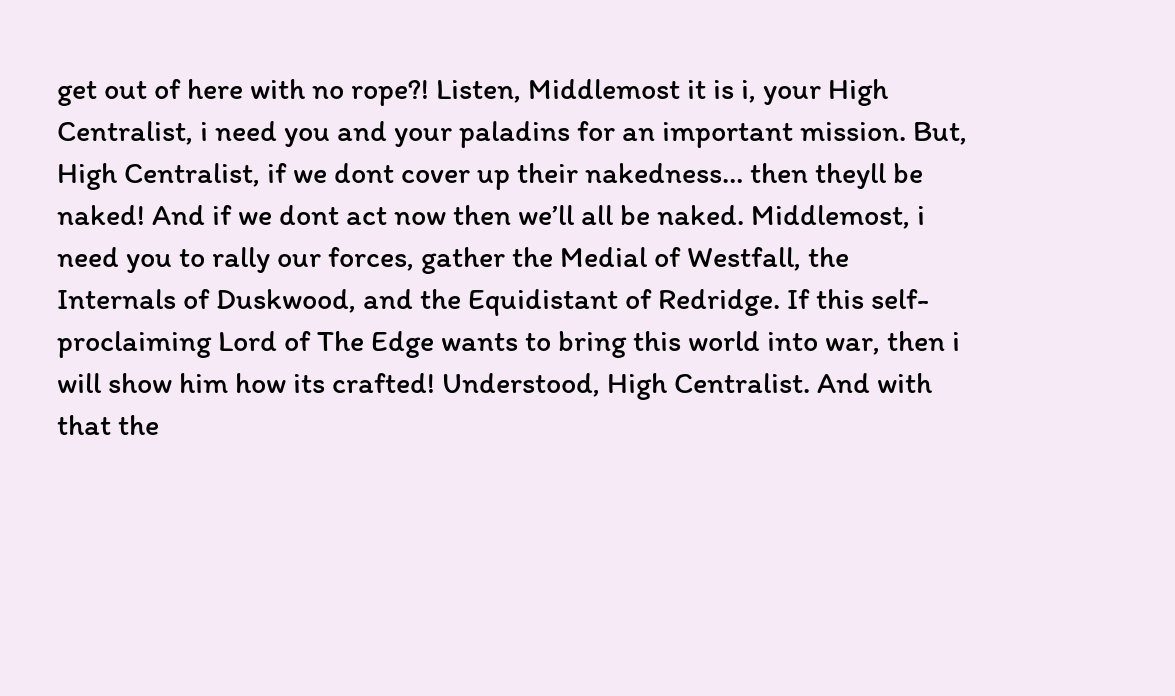get out of here with no rope?! Listen, Middlemost it is i, your High Centralist, i need you and your paladins for an important mission. But, High Centralist, if we dont cover up their nakedness… then theyll be naked! And if we dont act now then we’ll all be naked. Middlemost, i need you to rally our forces, gather the Medial of Westfall, the Internals of Duskwood, and the Equidistant of Redridge. If this self-proclaiming Lord of The Edge wants to bring this world into war, then i will show him how its crafted! Understood, High Centralist. And with that the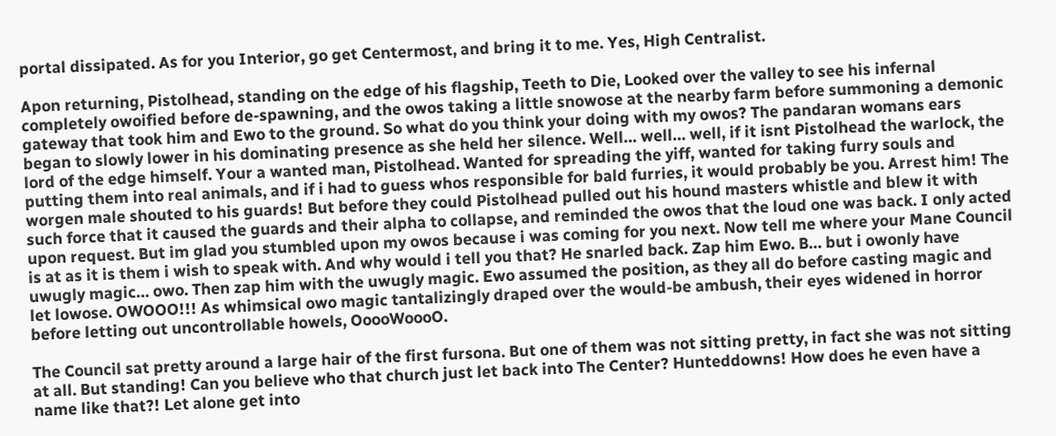portal dissipated. As for you Interior, go get Centermost, and bring it to me. Yes, High Centralist.

Apon returning, Pistolhead, standing on the edge of his flagship, Teeth to Die, Looked over the valley to see his infernal completely owoified before de-spawning, and the owos taking a little snowose at the nearby farm before summoning a demonic gateway that took him and Ewo to the ground. So what do you think your doing with my owos? The pandaran womans ears began to slowly lower in his dominating presence as she held her silence. Well… well… well, if it isnt Pistolhead the warlock, the lord of the edge himself. Your a wanted man, Pistolhead. Wanted for spreading the yiff, wanted for taking furry souls and putting them into real animals, and if i had to guess whos responsible for bald furries, it would probably be you. Arrest him! The worgen male shouted to his guards! But before they could Pistolhead pulled out his hound masters whistle and blew it with such force that it caused the guards and their alpha to collapse, and reminded the owos that the loud one was back. I only acted upon request. But im glad you stumbled upon my owos because i was coming for you next. Now tell me where your Mane Council is at as it is them i wish to speak with. And why would i tell you that? He snarled back. Zap him Ewo. B… but i owonly have uwugly magic… owo. Then zap him with the uwugly magic. Ewo assumed the position, as they all do before casting magic and let lowose. OWOOO!!! As whimsical owo magic tantalizingly draped over the would-be ambush, their eyes widened in horror before letting out uncontrollable howels, OoooWoooO.

The Council sat pretty around a large hair of the first fursona. But one of them was not sitting pretty, in fact she was not sitting at all. But standing! Can you believe who that church just let back into The Center? Hunteddowns! How does he even have a name like that?! Let alone get into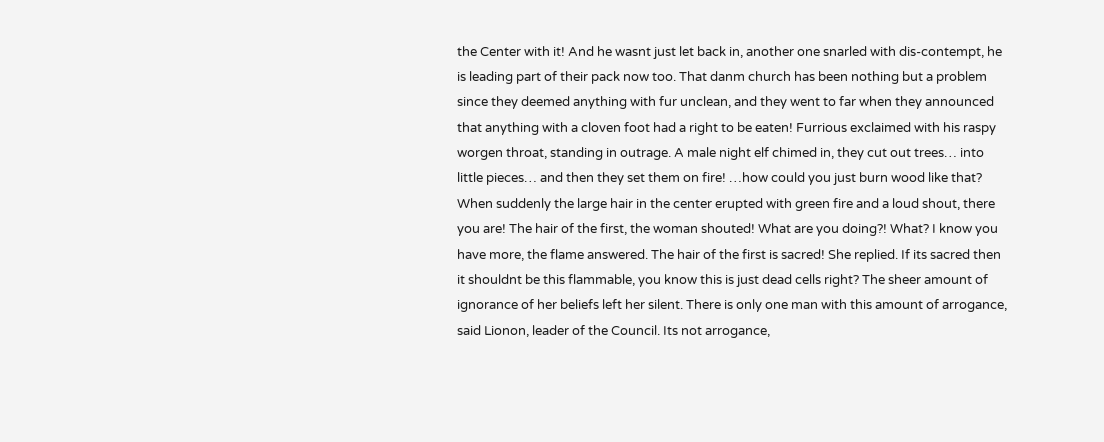the Center with it! And he wasnt just let back in, another one snarled with dis-contempt, he is leading part of their pack now too. That danm church has been nothing but a problem since they deemed anything with fur unclean, and they went to far when they announced that anything with a cloven foot had a right to be eaten! Furrious exclaimed with his raspy worgen throat, standing in outrage. A male night elf chimed in, they cut out trees… into little pieces… and then they set them on fire! …how could you just burn wood like that? When suddenly the large hair in the center erupted with green fire and a loud shout, there you are! The hair of the first, the woman shouted! What are you doing?! What? I know you have more, the flame answered. The hair of the first is sacred! She replied. If its sacred then it shouldnt be this flammable, you know this is just dead cells right? The sheer amount of ignorance of her beliefs left her silent. There is only one man with this amount of arrogance, said Lionon, leader of the Council. Its not arrogance,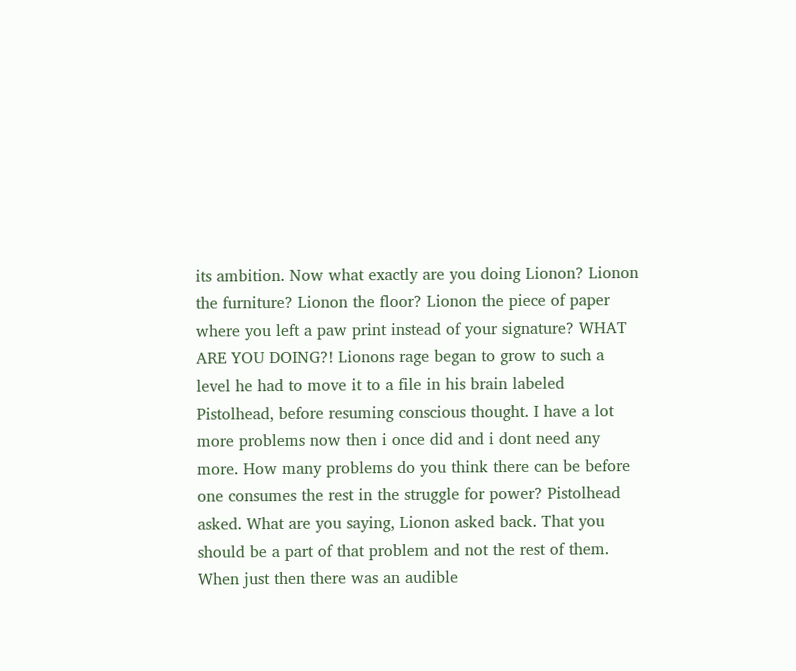its ambition. Now what exactly are you doing Lionon? Lionon the furniture? Lionon the floor? Lionon the piece of paper where you left a paw print instead of your signature? WHAT ARE YOU DOING?! Lionons rage began to grow to such a level he had to move it to a file in his brain labeled Pistolhead, before resuming conscious thought. I have a lot more problems now then i once did and i dont need any more. How many problems do you think there can be before one consumes the rest in the struggle for power? Pistolhead asked. What are you saying, Lionon asked back. That you should be a part of that problem and not the rest of them. When just then there was an audible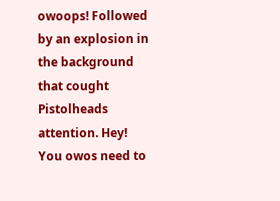owoops! Followed by an explosion in the background that cought Pistolheads attention. Hey! You owos need to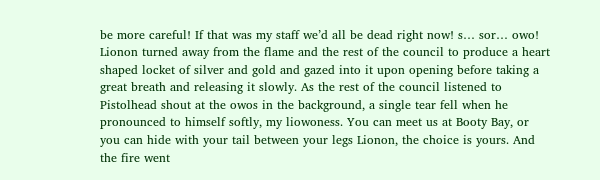be more careful! If that was my staff we’d all be dead right now! s… sor… owo! Lionon turned away from the flame and the rest of the council to produce a heart shaped locket of silver and gold and gazed into it upon opening before taking a great breath and releasing it slowly. As the rest of the council listened to Pistolhead shout at the owos in the background, a single tear fell when he pronounced to himself softly, my liowoness. You can meet us at Booty Bay, or you can hide with your tail between your legs Lionon, the choice is yours. And the fire went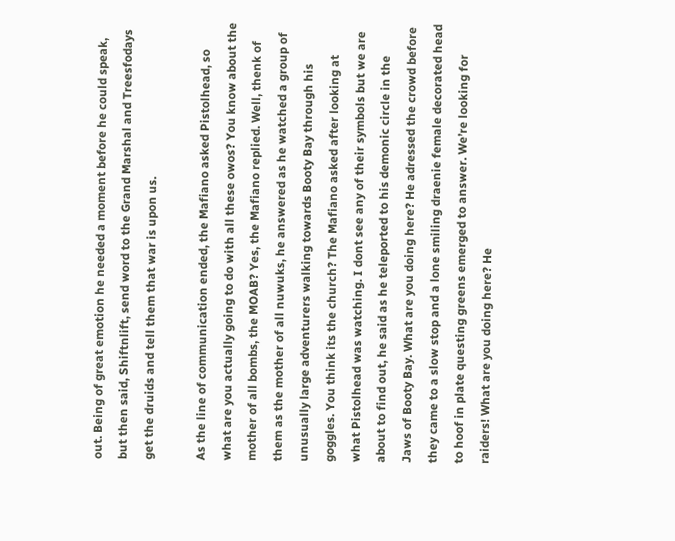out. Being of great emotion he needed a moment before he could speak, but then said, Shiftnlift, send word to the Grand Marshal and Treesfodays get the druids and tell them that war is upon us.

As the line of communication ended, the Mafiano asked Pistolhead, so what are you actually going to do with all these owos? You know about the mother of all bombs, the MOAB? Yes, the Mafiano replied. Well, thenk of them as the mother of all nuwuks, he answered as he watched a group of unusually large adventurers walking towards Booty Bay through his goggles. You think its the church? The Mafiano asked after looking at what Pistolhead was watching. I dont see any of their symbols but we are about to find out, he said as he teleported to his demonic circle in the Jaws of Booty Bay. What are you doing here? He adressed the crowd before they came to a slow stop and a lone smiling draenie female decorated head to hoof in plate questing greens emerged to answer. We’re looking for raiders! What are you doing here? He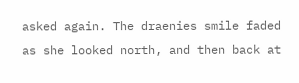asked again. The draenies smile faded as she looked north, and then back at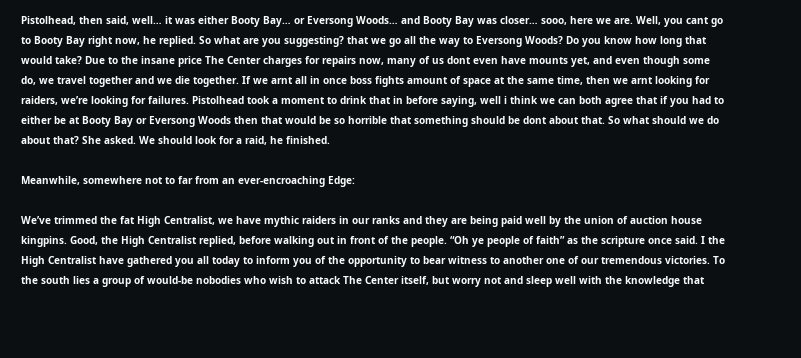Pistolhead, then said, well… it was either Booty Bay… or Eversong Woods… and Booty Bay was closer… sooo, here we are. Well, you cant go to Booty Bay right now, he replied. So what are you suggesting? that we go all the way to Eversong Woods? Do you know how long that would take? Due to the insane price The Center charges for repairs now, many of us dont even have mounts yet, and even though some do, we travel together and we die together. If we arnt all in once boss fights amount of space at the same time, then we arnt looking for raiders, we’re looking for failures. Pistolhead took a moment to drink that in before saying, well i think we can both agree that if you had to either be at Booty Bay or Eversong Woods then that would be so horrible that something should be dont about that. So what should we do about that? She asked. We should look for a raid, he finished.

Meanwhile, somewhere not to far from an ever-encroaching Edge:

We’ve trimmed the fat High Centralist, we have mythic raiders in our ranks and they are being paid well by the union of auction house kingpins. Good, the High Centralist replied, before walking out in front of the people. “Oh ye people of faith” as the scripture once said. I the High Centralist have gathered you all today to inform you of the opportunity to bear witness to another one of our tremendous victories. To the south lies a group of would-be nobodies who wish to attack The Center itself, but worry not and sleep well with the knowledge that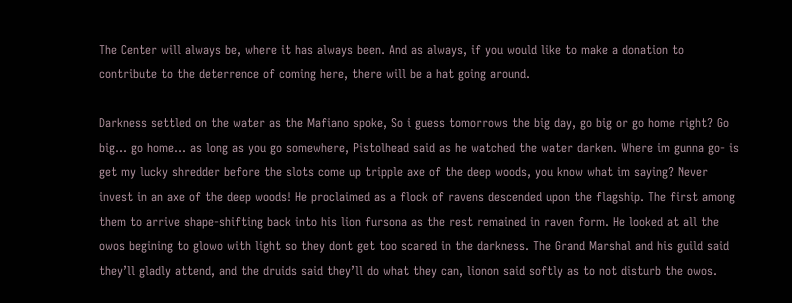The Center will always be, where it has always been. And as always, if you would like to make a donation to contribute to the deterrence of coming here, there will be a hat going around.

Darkness settled on the water as the Mafiano spoke, So i guess tomorrows the big day, go big or go home right? Go big… go home… as long as you go somewhere, Pistolhead said as he watched the water darken. Where im gunna go- is get my lucky shredder before the slots come up tripple axe of the deep woods, you know what im saying? Never invest in an axe of the deep woods! He proclaimed as a flock of ravens descended upon the flagship. The first among them to arrive shape-shifting back into his lion fursona as the rest remained in raven form. He looked at all the owos begining to glowo with light so they dont get too scared in the darkness. The Grand Marshal and his guild said they’ll gladly attend, and the druids said they’ll do what they can, lionon said softly as to not disturb the owos.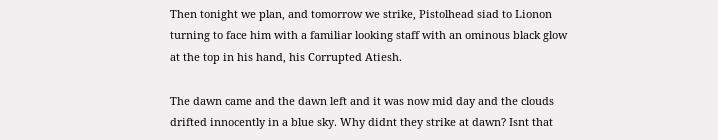Then tonight we plan, and tomorrow we strike, Pistolhead siad to Lionon turning to face him with a familiar looking staff with an ominous black glow at the top in his hand, his Corrupted Atiesh.

The dawn came and the dawn left and it was now mid day and the clouds drifted innocently in a blue sky. Why didnt they strike at dawn? Isnt that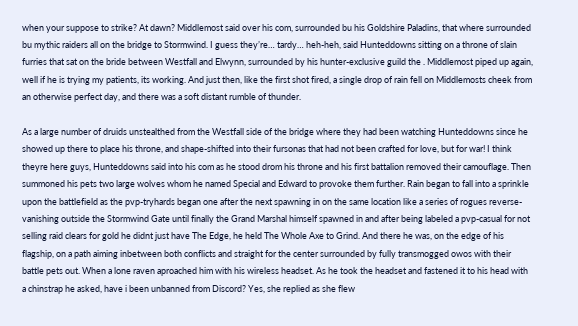when your suppose to strike? At dawn? Middlemost said over his com, surrounded bu his Goldshire Paladins, that where surrounded bu mythic raiders all on the bridge to Stormwind. I guess they’re… tardy… heh-heh, said Hunteddowns sitting on a throne of slain furries that sat on the bride between Westfall and Elwynn, surrounded by his hunter-exclusive guild the . Middlemost piped up again, well if he is trying my patients, its working. And just then, like the first shot fired, a single drop of rain fell on Middlemosts cheek from an otherwise perfect day, and there was a soft distant rumble of thunder.

As a large number of druids unstealthed from the Westfall side of the bridge where they had been watching Hunteddowns since he showed up there to place his throne, and shape-shifted into their fursonas that had not been crafted for love, but for war! I think theyre here guys, Hunteddowns said into his com as he stood drom his throne and his first battalion removed their camouflage. Then summoned his pets two large wolves whom he named Special and Edward to provoke them further. Rain began to fall into a sprinkle upon the battlefield as the pvp-tryhards began one after the next spawning in on the same location like a series of rogues reverse-vanishing outside the Stormwind Gate until finally the Grand Marshal himself spawned in and after being labeled a pvp-casual for not selling raid clears for gold he didnt just have The Edge, he held The Whole Axe to Grind. And there he was, on the edge of his flagship, on a path aiming inbetween both conflicts and straight for the center surrounded by fully transmogged owos with their battle pets out. When a lone raven aproached him with his wireless headset. As he took the headset and fastened it to his head with a chinstrap he asked, have i been unbanned from Discord? Yes, she replied as she flew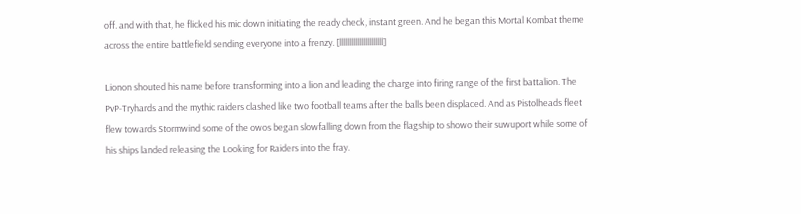off. and with that, he flicked his mic down initiating the ready check, instant green. And he began this Mortal Kombat theme across the entire battlefield sending everyone into a frenzy. [llllllllllllllllllllll]

Lionon shouted his name before transforming into a lion and leading the charge into firing range of the first battalion. The PvP-Tryhards and the mythic raiders clashed like two football teams after the balls been displaced. And as Pistolheads fleet flew towards Stormwind some of the owos began slowfalling down from the flagship to showo their suwuport while some of his ships landed releasing the Looking for Raiders into the fray.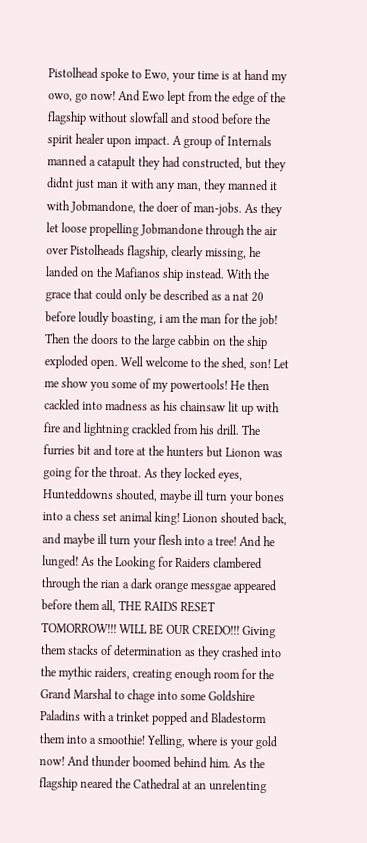Pistolhead spoke to Ewo, your time is at hand my owo, go now! And Ewo lept from the edge of the flagship without slowfall and stood before the spirit healer upon impact. A group of Internals manned a catapult they had constructed, but they didnt just man it with any man, they manned it with Jobmandone, the doer of man-jobs. As they let loose propelling Jobmandone through the air over Pistolheads flagship, clearly missing, he landed on the Mafianos ship instead. With the grace that could only be described as a nat 20 before loudly boasting, i am the man for the job! Then the doors to the large cabbin on the ship exploded open. Well welcome to the shed, son! Let me show you some of my powertools! He then cackled into madness as his chainsaw lit up with fire and lightning crackled from his drill. The furries bit and tore at the hunters but Lionon was going for the throat. As they locked eyes, Hunteddowns shouted, maybe ill turn your bones into a chess set animal king! Lionon shouted back, and maybe ill turn your flesh into a tree! And he lunged! As the Looking for Raiders clambered through the rian a dark orange messgae appeared before them all, THE RAIDS RESET TOMORROW!!! WILL BE OUR CREDO!!! Giving them stacks of determination as they crashed into the mythic raiders, creating enough room for the Grand Marshal to chage into some Goldshire Paladins with a trinket popped and Bladestorm them into a smoothie! Yelling, where is your gold now! And thunder boomed behind him. As the flagship neared the Cathedral at an unrelenting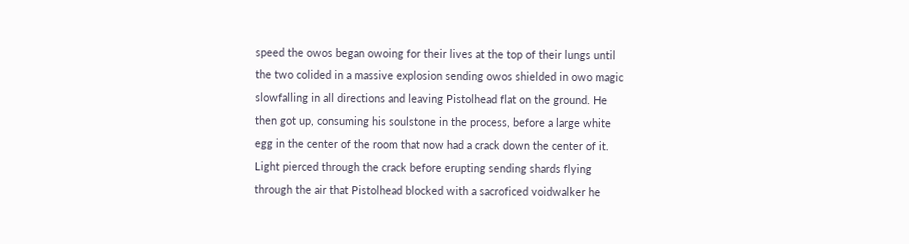speed the owos began owoing for their lives at the top of their lungs until the two colided in a massive explosion sending owos shielded in owo magic slowfalling in all directions and leaving Pistolhead flat on the ground. He then got up, consuming his soulstone in the process, before a large white egg in the center of the room that now had a crack down the center of it. Light pierced through the crack before erupting sending shards flying through the air that Pistolhead blocked with a sacroficed voidwalker he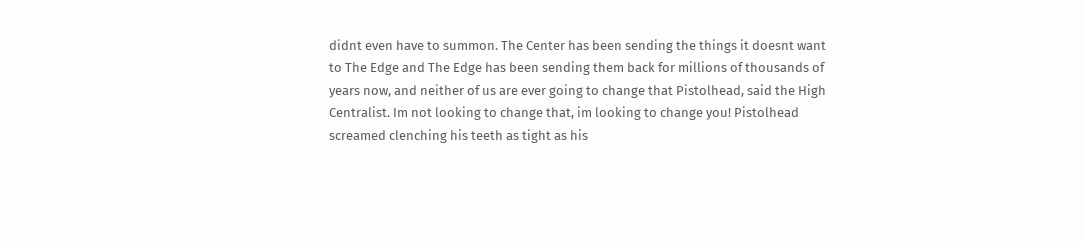didnt even have to summon. The Center has been sending the things it doesnt want to The Edge and The Edge has been sending them back for millions of thousands of years now, and neither of us are ever going to change that Pistolhead, said the High Centralist. Im not looking to change that, im looking to change you! Pistolhead screamed clenching his teeth as tight as his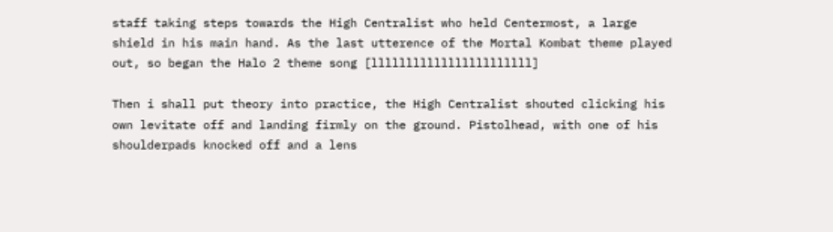staff taking steps towards the High Centralist who held Centermost, a large shield in his main hand. As the last utterence of the Mortal Kombat theme played out, so began the Halo 2 theme song [lllllllllllllllllllllll]

Then i shall put theory into practice, the High Centralist shouted clicking his own levitate off and landing firmly on the ground. Pistolhead, with one of his shoulderpads knocked off and a lens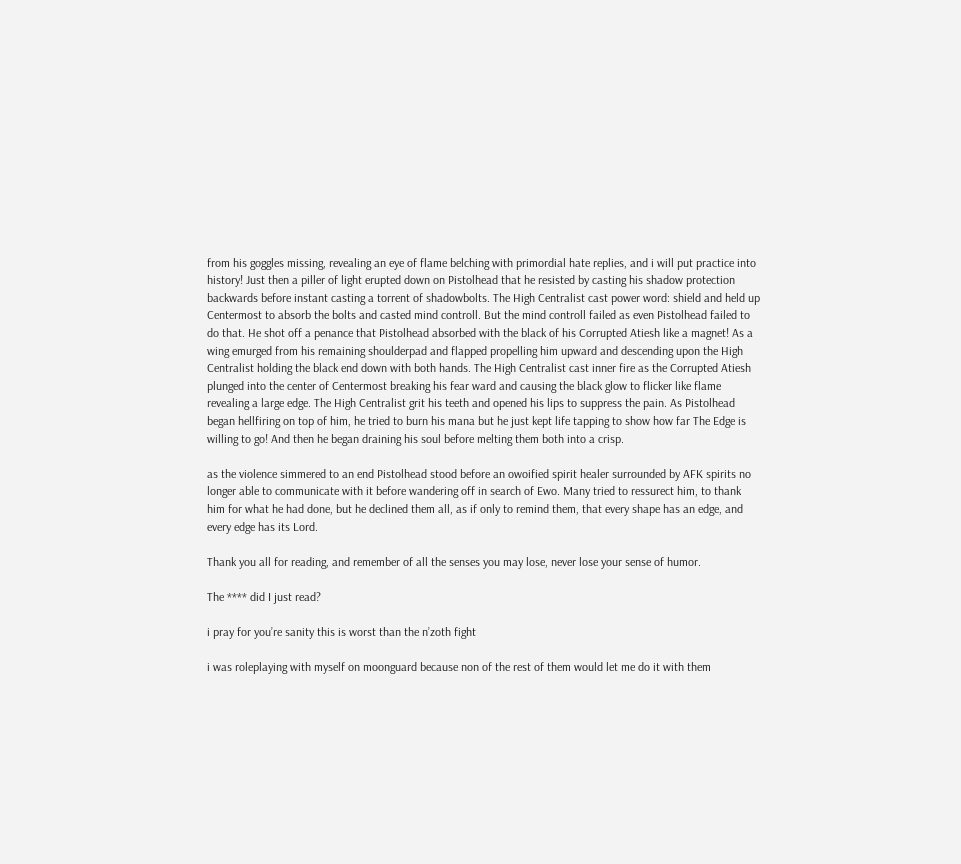from his goggles missing, revealing an eye of flame belching with primordial hate replies, and i will put practice into history! Just then a piller of light erupted down on Pistolhead that he resisted by casting his shadow protection backwards before instant casting a torrent of shadowbolts. The High Centralist cast power word: shield and held up Centermost to absorb the bolts and casted mind controll. But the mind controll failed as even Pistolhead failed to do that. He shot off a penance that Pistolhead absorbed with the black of his Corrupted Atiesh like a magnet! As a wing emurged from his remaining shoulderpad and flapped propelling him upward and descending upon the High Centralist holding the black end down with both hands. The High Centralist cast inner fire as the Corrupted Atiesh plunged into the center of Centermost breaking his fear ward and causing the black glow to flicker like flame revealing a large edge. The High Centralist grit his teeth and opened his lips to suppress the pain. As Pistolhead began hellfiring on top of him, he tried to burn his mana but he just kept life tapping to show how far The Edge is willing to go! And then he began draining his soul before melting them both into a crisp.

as the violence simmered to an end Pistolhead stood before an owoified spirit healer surrounded by AFK spirits no longer able to communicate with it before wandering off in search of Ewo. Many tried to ressurect him, to thank him for what he had done, but he declined them all, as if only to remind them, that every shape has an edge, and every edge has its Lord.

Thank you all for reading, and remember of all the senses you may lose, never lose your sense of humor.

The **** did I just read?

i pray for you’re sanity this is worst than the n’zoth fight

i was roleplaying with myself on moonguard because non of the rest of them would let me do it with them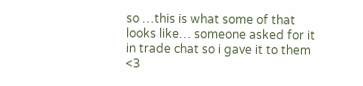so …this is what some of that looks like… someone asked for it in trade chat so i gave it to them <3